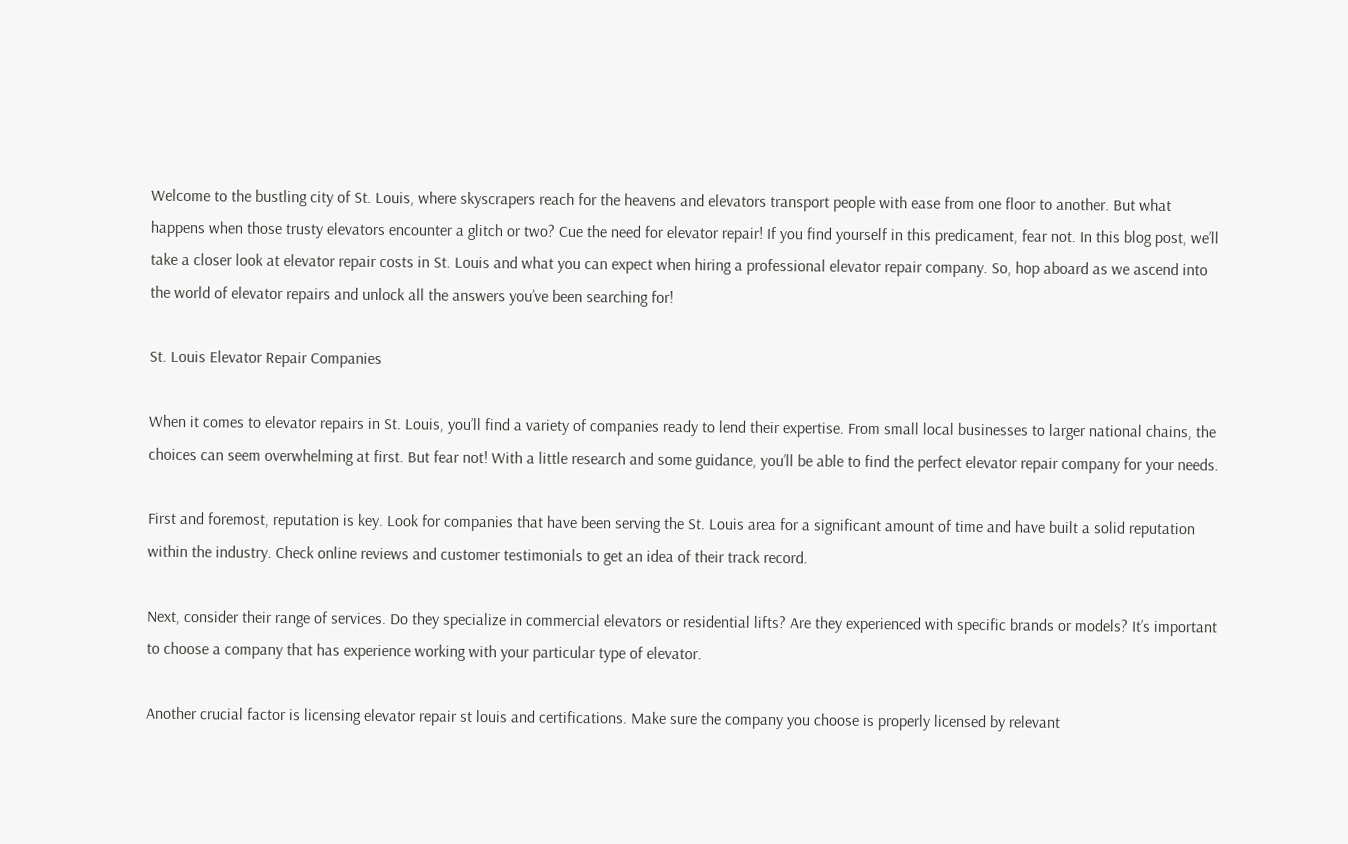Welcome to the bustling city of St. Louis, where skyscrapers reach for the heavens and elevators transport people with ease from one floor to another. But what happens when those trusty elevators encounter a glitch or two? Cue the need for elevator repair! If you find yourself in this predicament, fear not. In this blog post, we’ll take a closer look at elevator repair costs in St. Louis and what you can expect when hiring a professional elevator repair company. So, hop aboard as we ascend into the world of elevator repairs and unlock all the answers you’ve been searching for!

St. Louis Elevator Repair Companies

When it comes to elevator repairs in St. Louis, you’ll find a variety of companies ready to lend their expertise. From small local businesses to larger national chains, the choices can seem overwhelming at first. But fear not! With a little research and some guidance, you’ll be able to find the perfect elevator repair company for your needs.

First and foremost, reputation is key. Look for companies that have been serving the St. Louis area for a significant amount of time and have built a solid reputation within the industry. Check online reviews and customer testimonials to get an idea of their track record.

Next, consider their range of services. Do they specialize in commercial elevators or residential lifts? Are they experienced with specific brands or models? It’s important to choose a company that has experience working with your particular type of elevator.

Another crucial factor is licensing elevator repair st louis and certifications. Make sure the company you choose is properly licensed by relevant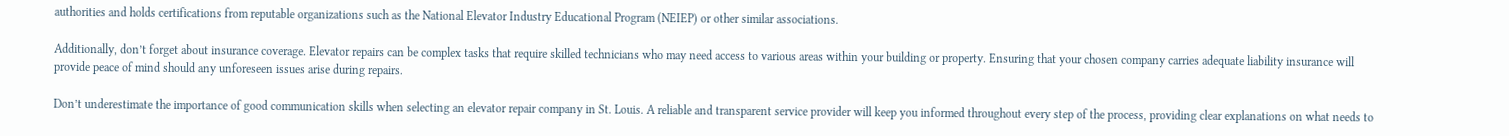authorities and holds certifications from reputable organizations such as the National Elevator Industry Educational Program (NEIEP) or other similar associations.

Additionally, don’t forget about insurance coverage. Elevator repairs can be complex tasks that require skilled technicians who may need access to various areas within your building or property. Ensuring that your chosen company carries adequate liability insurance will provide peace of mind should any unforeseen issues arise during repairs.

Don’t underestimate the importance of good communication skills when selecting an elevator repair company in St. Louis. A reliable and transparent service provider will keep you informed throughout every step of the process, providing clear explanations on what needs to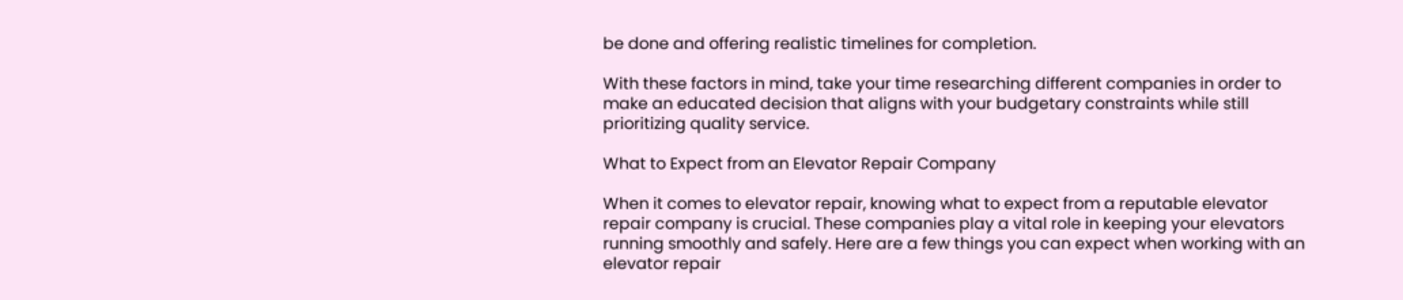be done and offering realistic timelines for completion.

With these factors in mind, take your time researching different companies in order to make an educated decision that aligns with your budgetary constraints while still prioritizing quality service.

What to Expect from an Elevator Repair Company

When it comes to elevator repair, knowing what to expect from a reputable elevator repair company is crucial. These companies play a vital role in keeping your elevators running smoothly and safely. Here are a few things you can expect when working with an elevator repair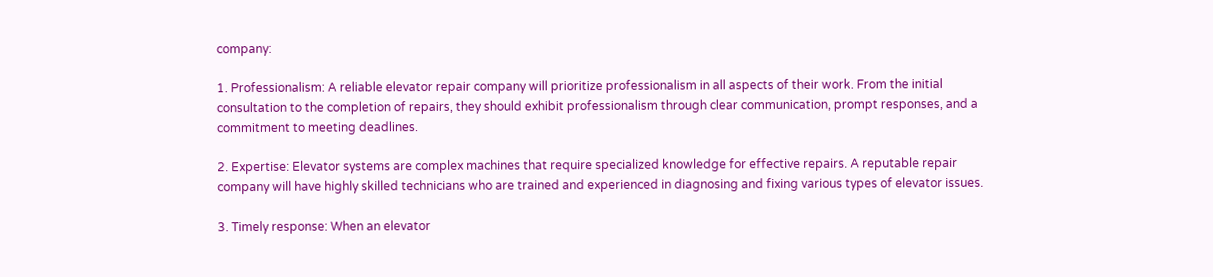company:

1. Professionalism: A reliable elevator repair company will prioritize professionalism in all aspects of their work. From the initial consultation to the completion of repairs, they should exhibit professionalism through clear communication, prompt responses, and a commitment to meeting deadlines.

2. Expertise: Elevator systems are complex machines that require specialized knowledge for effective repairs. A reputable repair company will have highly skilled technicians who are trained and experienced in diagnosing and fixing various types of elevator issues.

3. Timely response: When an elevator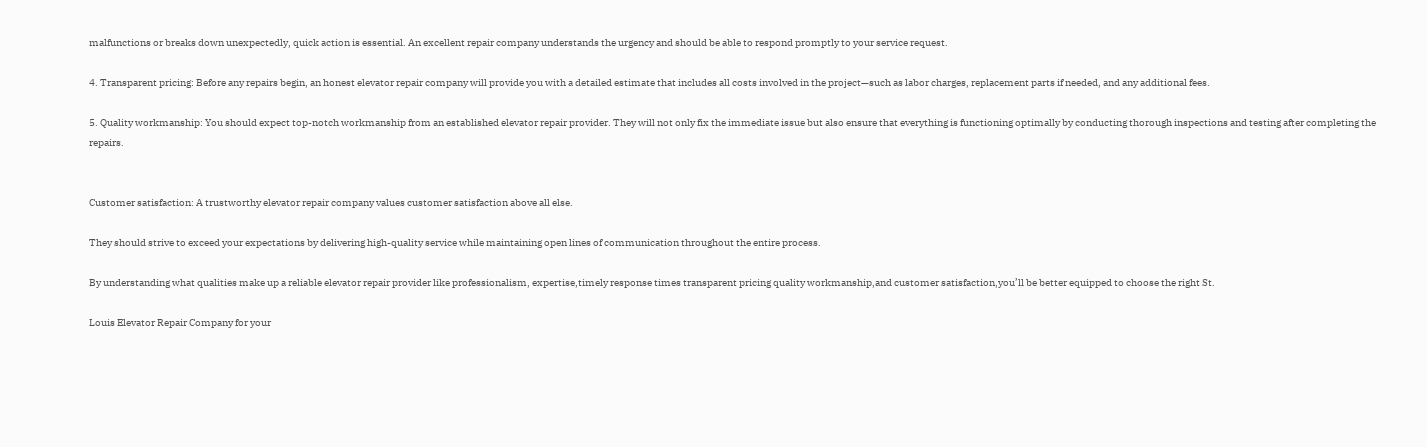malfunctions or breaks down unexpectedly, quick action is essential. An excellent repair company understands the urgency and should be able to respond promptly to your service request.

4. Transparent pricing: Before any repairs begin, an honest elevator repair company will provide you with a detailed estimate that includes all costs involved in the project—such as labor charges, replacement parts if needed, and any additional fees.

5. Quality workmanship: You should expect top-notch workmanship from an established elevator repair provider. They will not only fix the immediate issue but also ensure that everything is functioning optimally by conducting thorough inspections and testing after completing the repairs.


Customer satisfaction: A trustworthy elevator repair company values customer satisfaction above all else.

They should strive to exceed your expectations by delivering high-quality service while maintaining open lines of communication throughout the entire process.

By understanding what qualities make up a reliable elevator repair provider like professionalism, expertise,timely response times transparent pricing quality workmanship,and customer satisfaction,you’ll be better equipped to choose the right St.

Louis Elevator Repair Company for your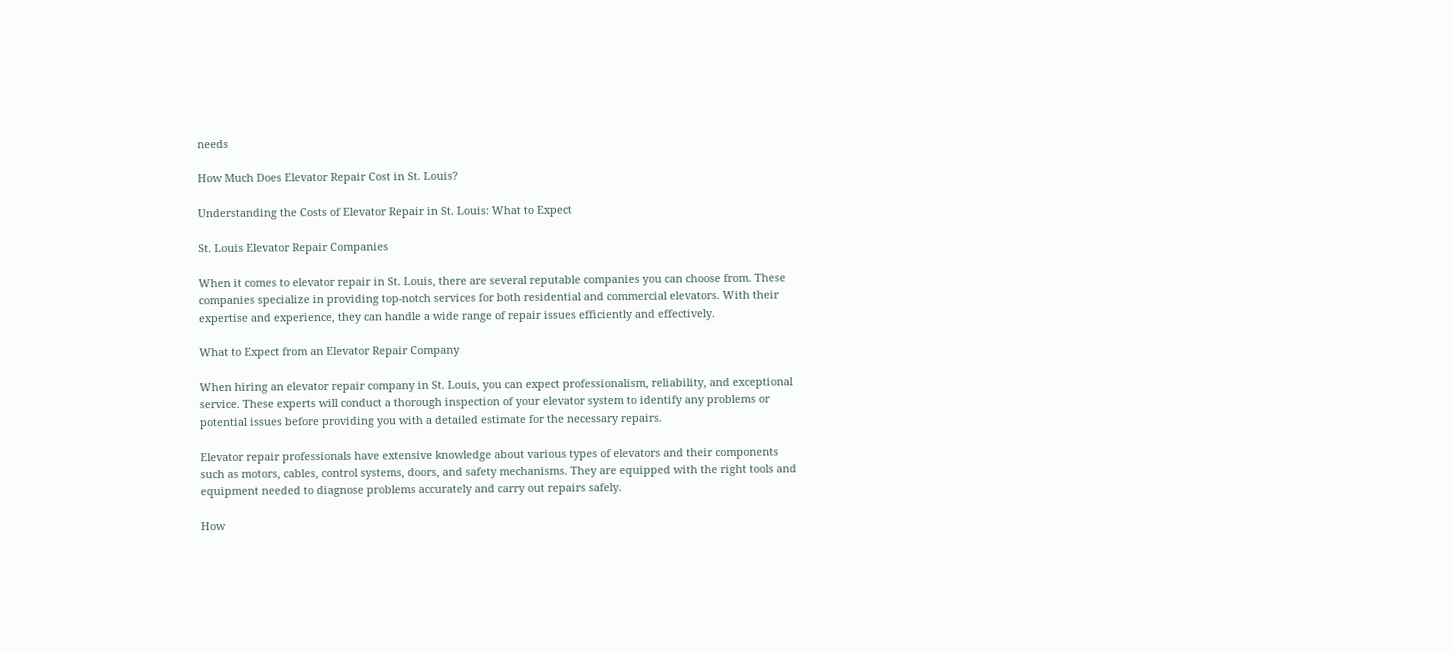needs

How Much Does Elevator Repair Cost in St. Louis?

Understanding the Costs of Elevator Repair in St. Louis: What to Expect

St. Louis Elevator Repair Companies

When it comes to elevator repair in St. Louis, there are several reputable companies you can choose from. These companies specialize in providing top-notch services for both residential and commercial elevators. With their expertise and experience, they can handle a wide range of repair issues efficiently and effectively.

What to Expect from an Elevator Repair Company

When hiring an elevator repair company in St. Louis, you can expect professionalism, reliability, and exceptional service. These experts will conduct a thorough inspection of your elevator system to identify any problems or potential issues before providing you with a detailed estimate for the necessary repairs.

Elevator repair professionals have extensive knowledge about various types of elevators and their components such as motors, cables, control systems, doors, and safety mechanisms. They are equipped with the right tools and equipment needed to diagnose problems accurately and carry out repairs safely.

How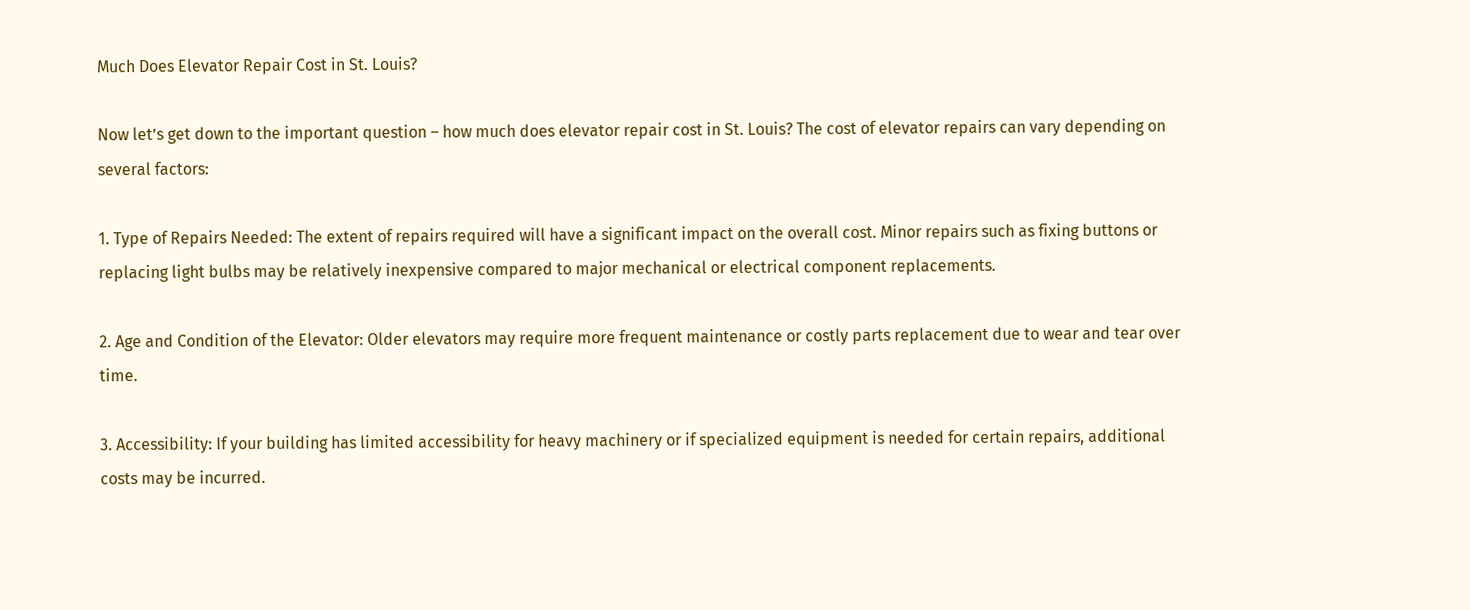Much Does Elevator Repair Cost in St. Louis?

Now let’s get down to the important question – how much does elevator repair cost in St. Louis? The cost of elevator repairs can vary depending on several factors:

1. Type of Repairs Needed: The extent of repairs required will have a significant impact on the overall cost. Minor repairs such as fixing buttons or replacing light bulbs may be relatively inexpensive compared to major mechanical or electrical component replacements.

2. Age and Condition of the Elevator: Older elevators may require more frequent maintenance or costly parts replacement due to wear and tear over time.

3. Accessibility: If your building has limited accessibility for heavy machinery or if specialized equipment is needed for certain repairs, additional costs may be incurred.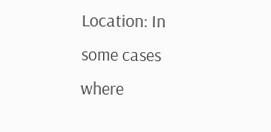Location: In some cases where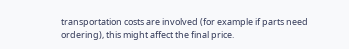transportation costs are involved (for example if parts need ordering), this might affect the final price.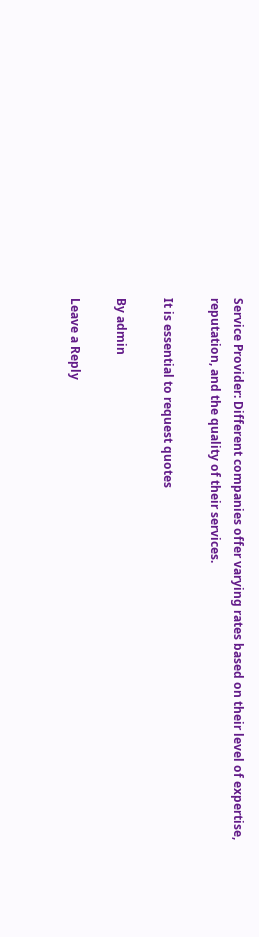Service Provider: Different companies offer varying rates based on their level of expertise, reputation, and the quality of their services.

It is essential to request quotes

By admin

Leave a Reply